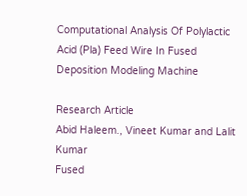Computational Analysis Of Polylactic Acid (Pla) Feed Wire In Fused Deposition Modeling Machine

Research Article
Abid Haleem., Vineet Kumar and Lalit Kumar
Fused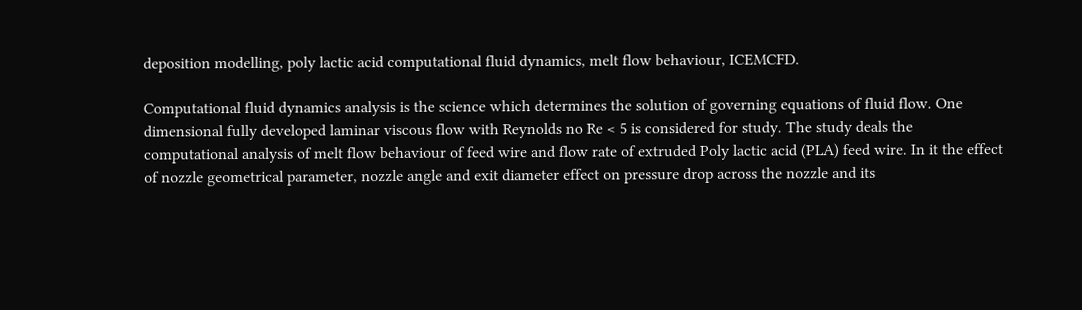deposition modelling, poly lactic acid computational fluid dynamics, melt flow behaviour, ICEMCFD.

Computational fluid dynamics analysis is the science which determines the solution of governing equations of fluid flow. One dimensional fully developed laminar viscous flow with Reynolds no Re < 5 is considered for study. The study deals the computational analysis of melt flow behaviour of feed wire and flow rate of extruded Poly lactic acid (PLA) feed wire. In it the effect of nozzle geometrical parameter, nozzle angle and exit diameter effect on pressure drop across the nozzle and its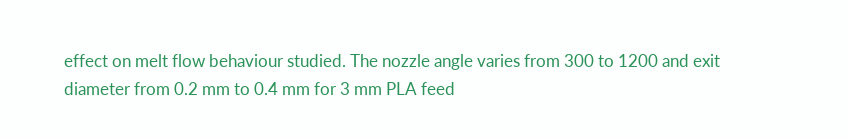effect on melt flow behaviour studied. The nozzle angle varies from 300 to 1200 and exit diameter from 0.2 mm to 0.4 mm for 3 mm PLA feed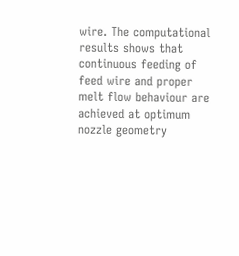wire. The computational results shows that continuous feeding of feed wire and proper melt flow behaviour are achieved at optimum nozzle geometry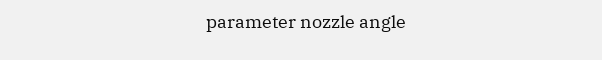parameter nozzle angle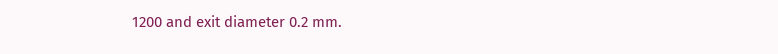1200 and exit diameter 0.2 mm.